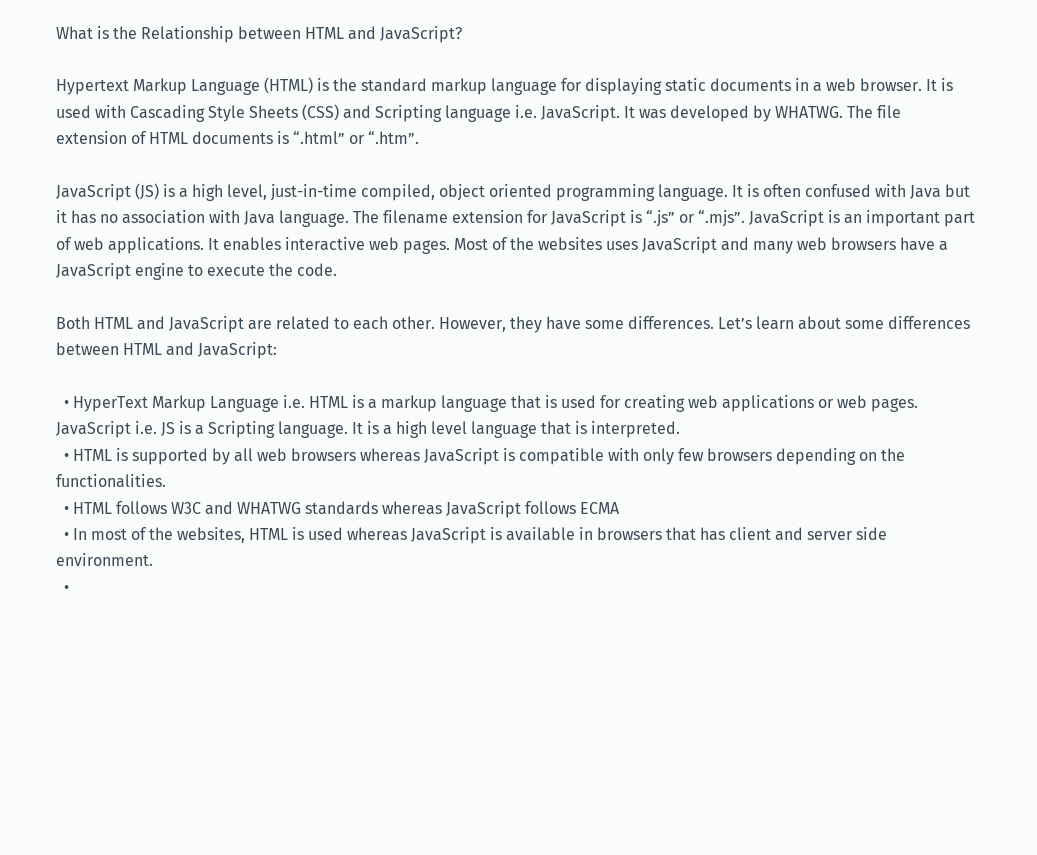What is the Relationship between HTML and JavaScript?

Hypertext Markup Language (HTML) is the standard markup language for displaying static documents in a web browser. It is used with Cascading Style Sheets (CSS) and Scripting language i.e. JavaScript. It was developed by WHATWG. The file extension of HTML documents is “.html” or “.htm”.

JavaScript (JS) is a high level, just-in-time compiled, object oriented programming language. It is often confused with Java but it has no association with Java language. The filename extension for JavaScript is “.js” or “.mjs”. JavaScript is an important part of web applications. It enables interactive web pages. Most of the websites uses JavaScript and many web browsers have a JavaScript engine to execute the code.

Both HTML and JavaScript are related to each other. However, they have some differences. Let’s learn about some differences between HTML and JavaScript:

  • HyperText Markup Language i.e. HTML is a markup language that is used for creating web applications or web pages. JavaScript i.e. JS is a Scripting language. It is a high level language that is interpreted.
  • HTML is supported by all web browsers whereas JavaScript is compatible with only few browsers depending on the functionalities.
  • HTML follows W3C and WHATWG standards whereas JavaScript follows ECMA
  • In most of the websites, HTML is used whereas JavaScript is available in browsers that has client and server side environment.
  •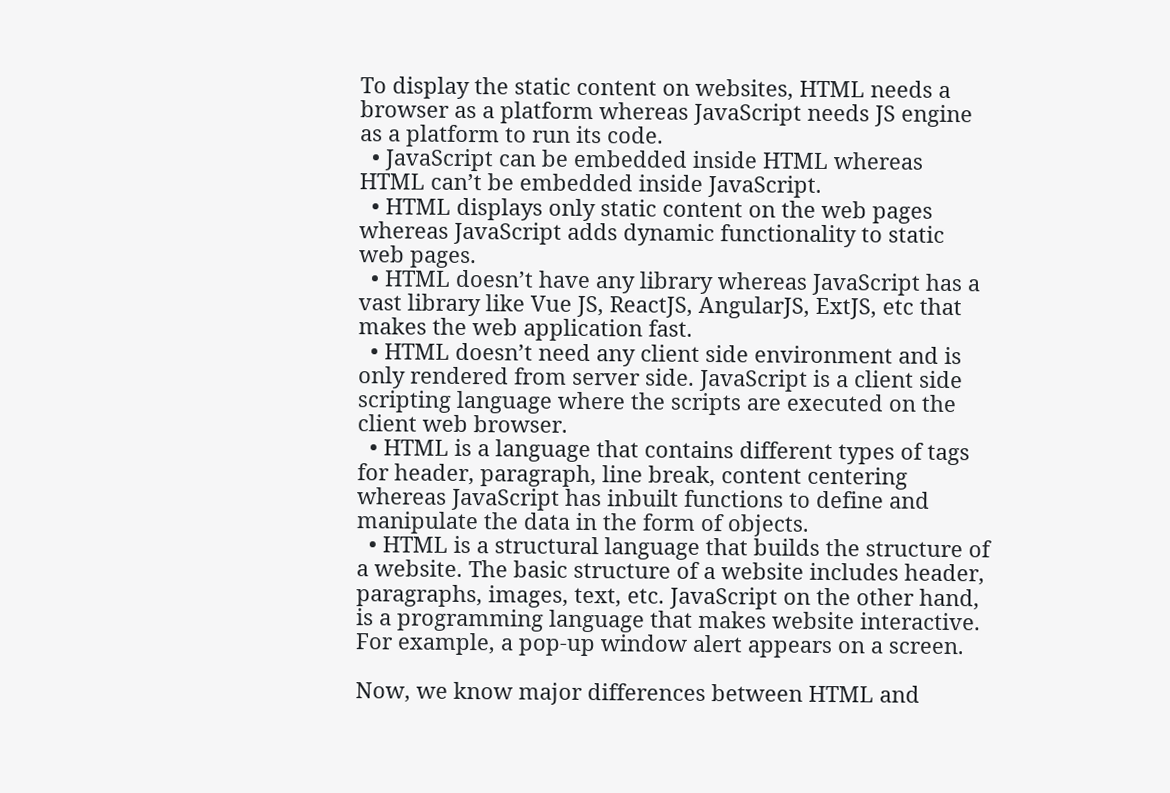To display the static content on websites, HTML needs a browser as a platform whereas JavaScript needs JS engine as a platform to run its code.
  • JavaScript can be embedded inside HTML whereas HTML can’t be embedded inside JavaScript.
  • HTML displays only static content on the web pages whereas JavaScript adds dynamic functionality to static web pages.
  • HTML doesn’t have any library whereas JavaScript has a vast library like Vue JS, ReactJS, AngularJS, ExtJS, etc that makes the web application fast.
  • HTML doesn’t need any client side environment and is only rendered from server side. JavaScript is a client side scripting language where the scripts are executed on the client web browser.
  • HTML is a language that contains different types of tags for header, paragraph, line break, content centering whereas JavaScript has inbuilt functions to define and manipulate the data in the form of objects.
  • HTML is a structural language that builds the structure of a website. The basic structure of a website includes header, paragraphs, images, text, etc. JavaScript on the other hand, is a programming language that makes website interactive. For example, a pop-up window alert appears on a screen.

Now, we know major differences between HTML and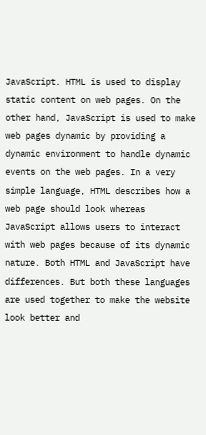JavaScript. HTML is used to display static content on web pages. On the other hand, JavaScript is used to make web pages dynamic by providing a dynamic environment to handle dynamic events on the web pages. In a very simple language, HTML describes how a web page should look whereas JavaScript allows users to interact with web pages because of its dynamic nature. Both HTML and JavaScript have differences. But both these languages are used together to make the website look better and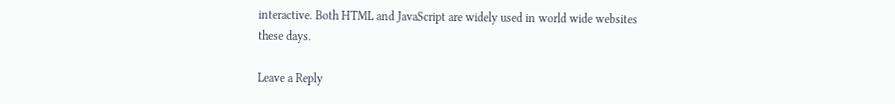interactive. Both HTML and JavaScript are widely used in world wide websites these days.

Leave a Reply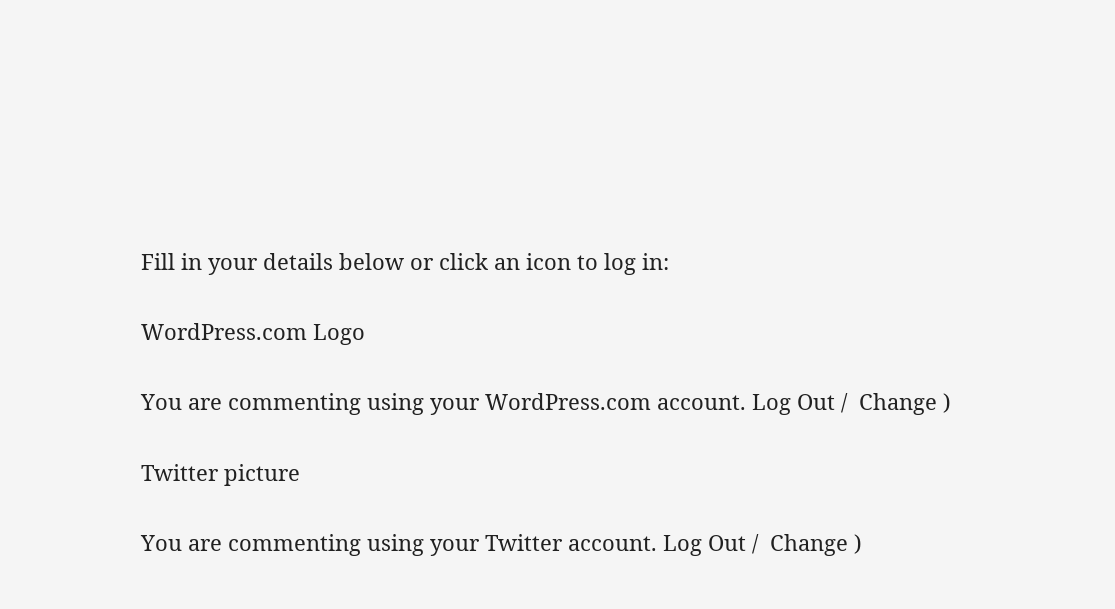Fill in your details below or click an icon to log in:

WordPress.com Logo

You are commenting using your WordPress.com account. Log Out /  Change )

Twitter picture

You are commenting using your Twitter account. Log Out /  Change )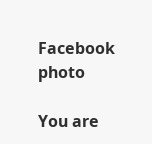Facebook photo

You are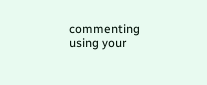commenting using your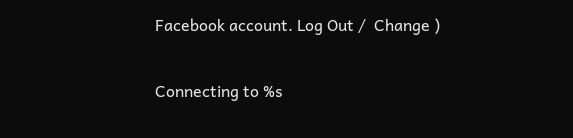Facebook account. Log Out /  Change )

Connecting to %s